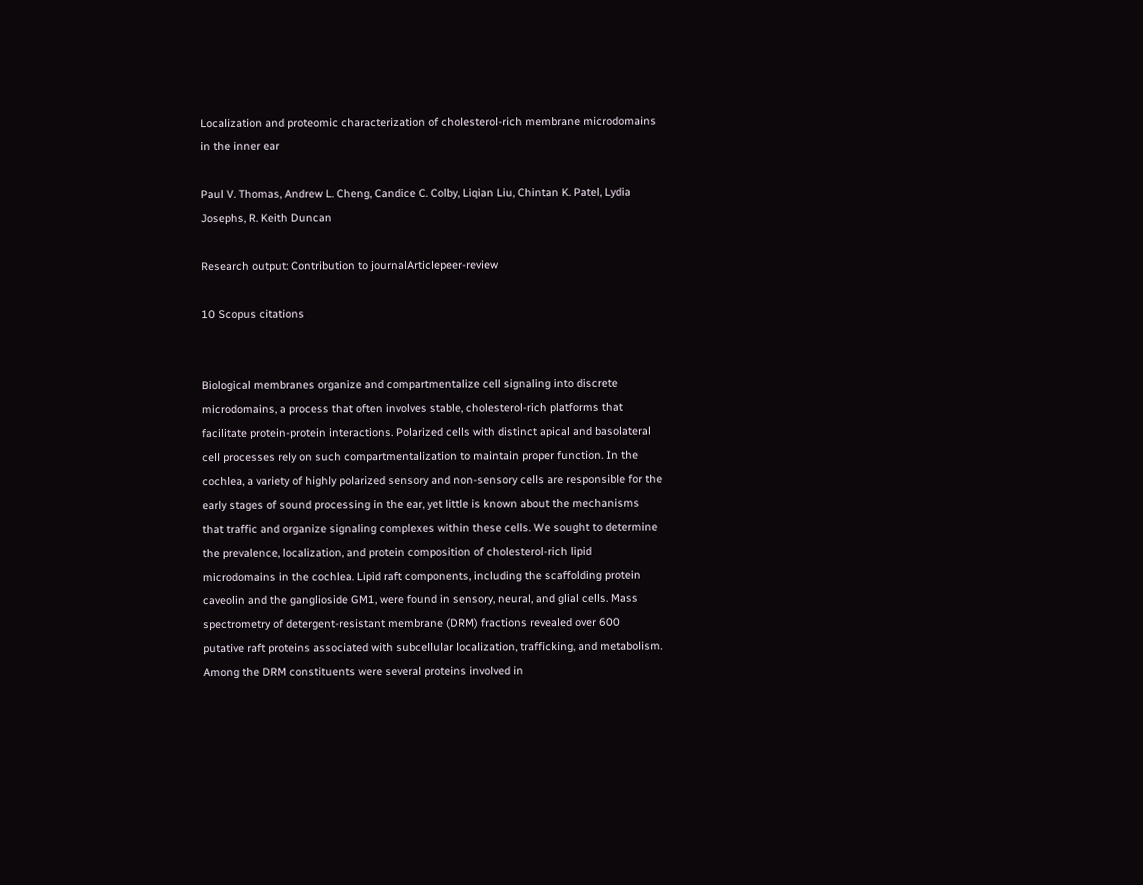Localization and proteomic characterization of cholesterol-rich membrane microdomains in the inner ear

Paul V. Thomas, Andrew L. Cheng, Candice C. Colby, Liqian Liu, Chintan K. Patel, Lydia Josephs, R. Keith Duncan

Research output: Contribution to journalArticlepeer-review

10 Scopus citations


Biological membranes organize and compartmentalize cell signaling into discrete microdomains, a process that often involves stable, cholesterol-rich platforms that facilitate protein-protein interactions. Polarized cells with distinct apical and basolateral cell processes rely on such compartmentalization to maintain proper function. In the cochlea, a variety of highly polarized sensory and non-sensory cells are responsible for the early stages of sound processing in the ear, yet little is known about the mechanisms that traffic and organize signaling complexes within these cells. We sought to determine the prevalence, localization, and protein composition of cholesterol-rich lipid microdomains in the cochlea. Lipid raft components, including the scaffolding protein caveolin and the ganglioside GM1, were found in sensory, neural, and glial cells. Mass spectrometry of detergent-resistant membrane (DRM) fractions revealed over 600 putative raft proteins associated with subcellular localization, trafficking, and metabolism. Among the DRM constituents were several proteins involved in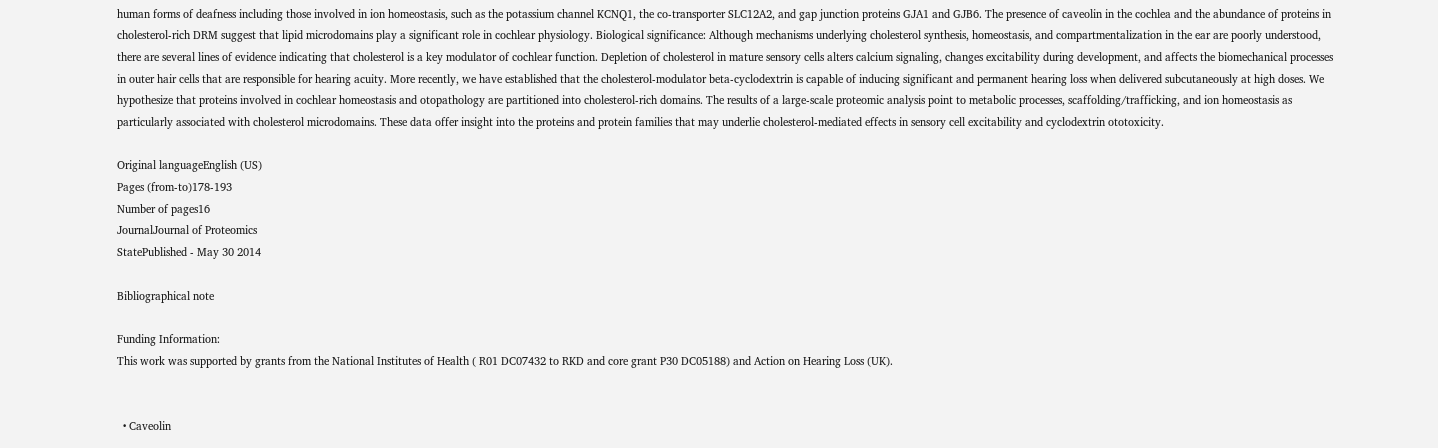human forms of deafness including those involved in ion homeostasis, such as the potassium channel KCNQ1, the co-transporter SLC12A2, and gap junction proteins GJA1 and GJB6. The presence of caveolin in the cochlea and the abundance of proteins in cholesterol-rich DRM suggest that lipid microdomains play a significant role in cochlear physiology. Biological significance: Although mechanisms underlying cholesterol synthesis, homeostasis, and compartmentalization in the ear are poorly understood, there are several lines of evidence indicating that cholesterol is a key modulator of cochlear function. Depletion of cholesterol in mature sensory cells alters calcium signaling, changes excitability during development, and affects the biomechanical processes in outer hair cells that are responsible for hearing acuity. More recently, we have established that the cholesterol-modulator beta-cyclodextrin is capable of inducing significant and permanent hearing loss when delivered subcutaneously at high doses. We hypothesize that proteins involved in cochlear homeostasis and otopathology are partitioned into cholesterol-rich domains. The results of a large-scale proteomic analysis point to metabolic processes, scaffolding/trafficking, and ion homeostasis as particularly associated with cholesterol microdomains. These data offer insight into the proteins and protein families that may underlie cholesterol-mediated effects in sensory cell excitability and cyclodextrin ototoxicity.

Original languageEnglish (US)
Pages (from-to)178-193
Number of pages16
JournalJournal of Proteomics
StatePublished - May 30 2014

Bibliographical note

Funding Information:
This work was supported by grants from the National Institutes of Health ( R01 DC07432 to RKD and core grant P30 DC05188) and Action on Hearing Loss (UK).


  • Caveolin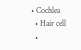• Cochlea
  • Hair cell
  •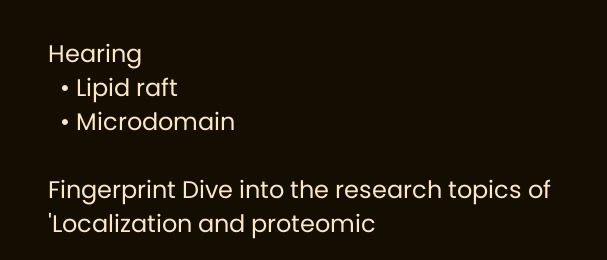Hearing
  • Lipid raft
  • Microdomain

Fingerprint Dive into the research topics of 'Localization and proteomic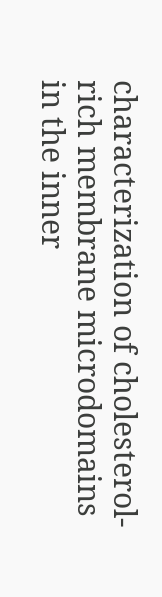characterization of cholesterol-rich membrane microdomains in the inner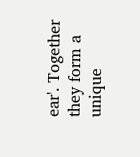ear'. Together they form a unique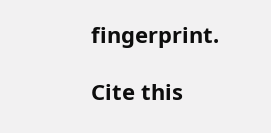fingerprint.

Cite this